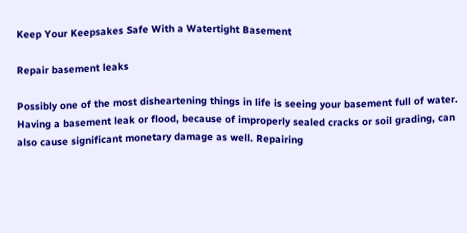Keep Your Keepsakes Safe With a Watertight Basement

Repair basement leaks

Possibly one of the most disheartening things in life is seeing your basement full of water. Having a basement leak or flood, because of improperly sealed cracks or soil grading, can also cause significant monetary damage as well. Repairing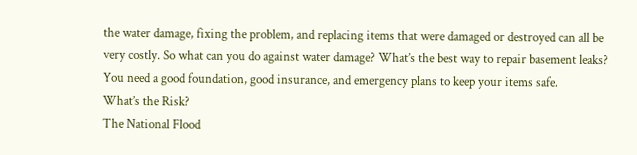the water damage, fixing the problem, and replacing items that were damaged or destroyed can all be very costly. So what can you do against water damage? What’s the best way to repair basement leaks? You need a good foundation, good insurance, and emergency plans to keep your items safe.
What’s the Risk?
The National Flood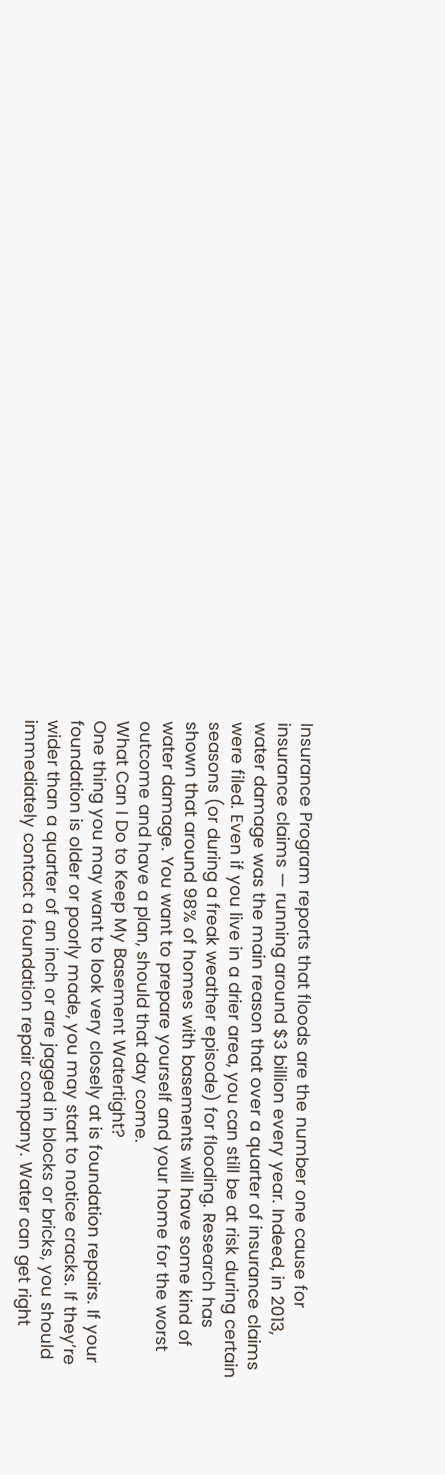Insurance Program reports that floods are the number one cause for insurance claims — running around $3 billion every year. Indeed, in 2013, water damage was the main reason that over a quarter of insurance claims were filed. Even if you live in a drier area, you can still be at risk during certain seasons (or during a freak weather episode) for flooding. Research has shown that around 98% of homes with basements will have some kind of water damage. You want to prepare yourself and your home for the worst outcome and have a plan, should that day come.
What Can I Do to Keep My Basement Watertight?
One thing you may want to look very closely at is foundation repairs. If your foundation is older or poorly made, you may start to notice cracks. If they’re wider than a quarter of an inch or are jagged in blocks or bricks, you should immediately contact a foundation repair company. Water can get right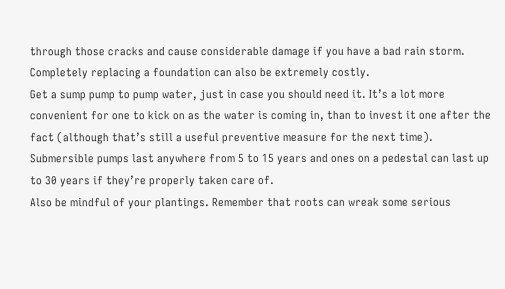through those cracks and cause considerable damage if you have a bad rain storm. Completely replacing a foundation can also be extremely costly.
Get a sump pump to pump water, just in case you should need it. It’s a lot more convenient for one to kick on as the water is coming in, than to invest it one after the fact (although that’s still a useful preventive measure for the next time). Submersible pumps last anywhere from 5 to 15 years and ones on a pedestal can last up to 30 years if they’re properly taken care of.
Also be mindful of your plantings. Remember that roots can wreak some serious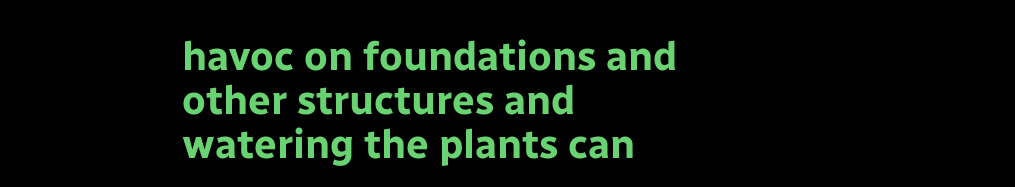havoc on foundations and other structures and watering the plants can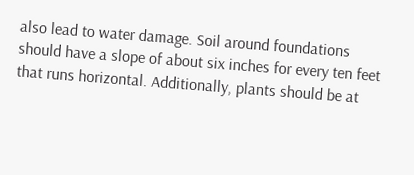also lead to water damage. Soil around foundations should have a slope of about six inches for every ten feet that runs horizontal. Additionally, plants should be at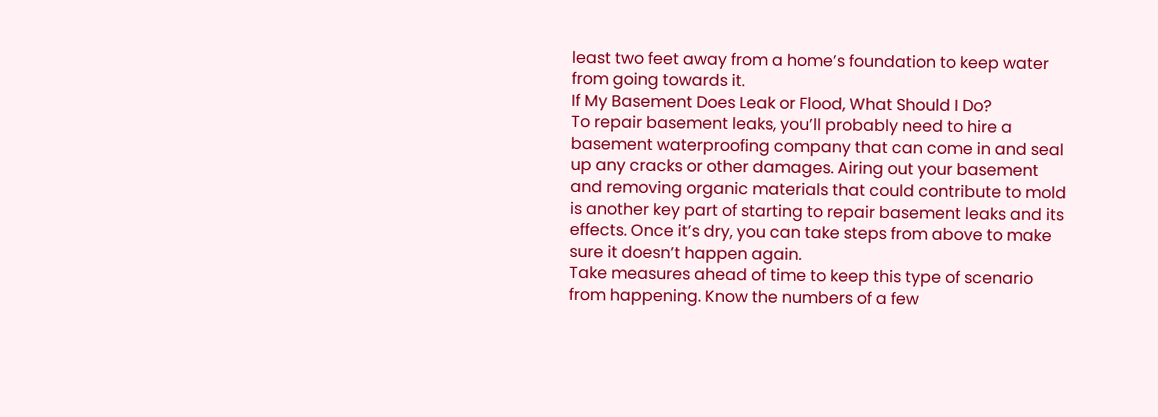least two feet away from a home’s foundation to keep water from going towards it.
If My Basement Does Leak or Flood, What Should I Do?
To repair basement leaks, you’ll probably need to hire a basement waterproofing company that can come in and seal up any cracks or other damages. Airing out your basement and removing organic materials that could contribute to mold is another key part of starting to repair basement leaks and its effects. Once it’s dry, you can take steps from above to make sure it doesn’t happen again.
Take measures ahead of time to keep this type of scenario from happening. Know the numbers of a few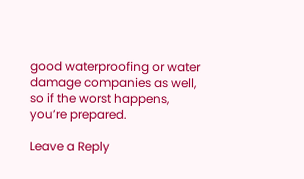good waterproofing or water damage companies as well, so if the worst happens, you’re prepared.

Leave a Reply